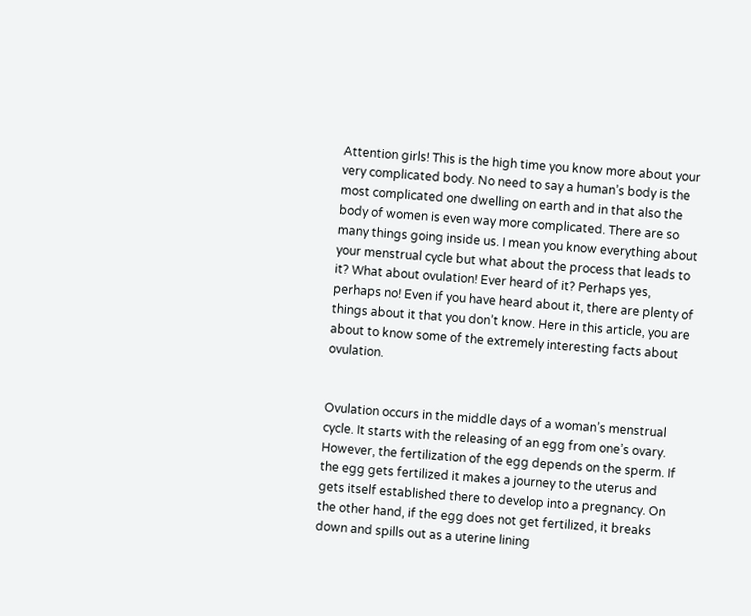Attention girls! This is the high time you know more about your very complicated body. No need to say a human’s body is the most complicated one dwelling on earth and in that also the body of women is even way more complicated. There are so many things going inside us. I mean you know everything about your menstrual cycle but what about the process that leads to it? What about ovulation! Ever heard of it? Perhaps yes, perhaps no! Even if you have heard about it, there are plenty of things about it that you don’t know. Here in this article, you are about to know some of the extremely interesting facts about ovulation.


Ovulation occurs in the middle days of a woman’s menstrual cycle. It starts with the releasing of an egg from one’s ovary. However, the fertilization of the egg depends on the sperm. If the egg gets fertilized it makes a journey to the uterus and gets itself established there to develop into a pregnancy. On the other hand, if the egg does not get fertilized, it breaks down and spills out as a uterine lining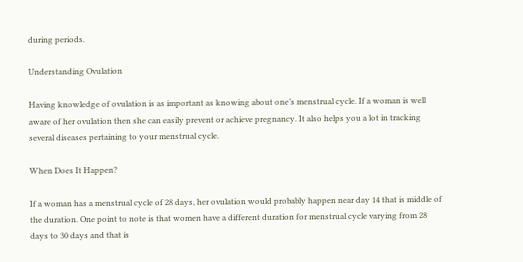during periods.

Understanding Ovulation

Having knowledge of ovulation is as important as knowing about one’s menstrual cycle. If a woman is well aware of her ovulation then she can easily prevent or achieve pregnancy. It also helps you a lot in tracking several diseases pertaining to your menstrual cycle.

When Does It Happen?

If a woman has a menstrual cycle of 28 days, her ovulation would probably happen near day 14 that is middle of the duration. One point to note is that women have a different duration for menstrual cycle varying from 28 days to 30 days and that is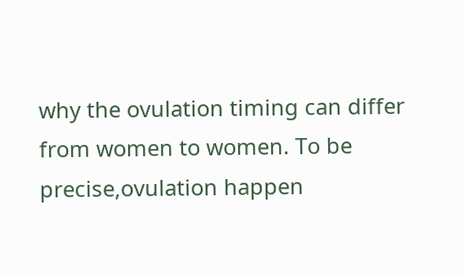why the ovulation timing can differ from women to women. To be precise,ovulation happen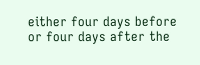either four days before or four days after the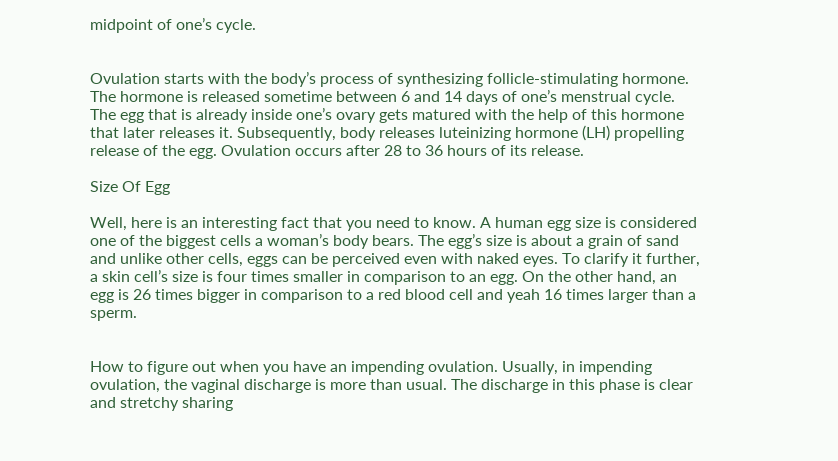midpoint of one’s cycle.


Ovulation starts with the body’s process of synthesizing follicle-stimulating hormone. The hormone is released sometime between 6 and 14 days of one’s menstrual cycle. The egg that is already inside one’s ovary gets matured with the help of this hormone that later releases it. Subsequently, body releases luteinizing hormone (LH) propelling release of the egg. Ovulation occurs after 28 to 36 hours of its release.

Size Of Egg

Well, here is an interesting fact that you need to know. A human egg size is considered one of the biggest cells a woman’s body bears. The egg’s size is about a grain of sand and unlike other cells, eggs can be perceived even with naked eyes. To clarify it further, a skin cell’s size is four times smaller in comparison to an egg. On the other hand, an egg is 26 times bigger in comparison to a red blood cell and yeah 16 times larger than a sperm.


How to figure out when you have an impending ovulation. Usually, in impending ovulation, the vaginal discharge is more than usual. The discharge in this phase is clear and stretchy sharing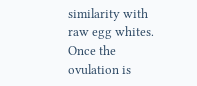similarity with raw egg whites. Once the ovulation is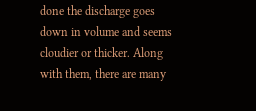done the discharge goes down in volume and seems cloudier or thicker. Along with them, there are many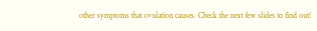other symptoms that ovulation causes. Check the next few slides to find out!